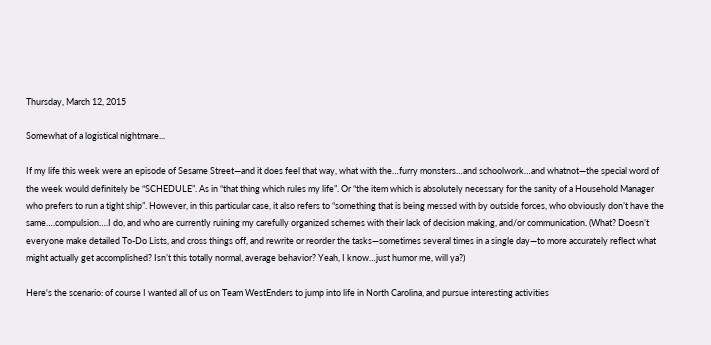Thursday, March 12, 2015

Somewhat of a logistical nightmare...

If my life this week were an episode of Sesame Street—and it does feel that way, what with the…furry monsters…and schoolwork…and whatnot—the special word of the week would definitely be “SCHEDULE”. As in “that thing which rules my life”. Or “the item which is absolutely necessary for the sanity of a Household Manager who prefers to run a tight ship”. However, in this particular case, it also refers to “something that is being messed with by outside forces, who obviously don’t have the same….compulsion….I do, and who are currently ruining my carefully organized schemes with their lack of decision making, and/or communication. (What? Doesn’t everyone make detailed To-Do Lists, and cross things off, and rewrite or reorder the tasks—sometimes several times in a single day—to more accurately reflect what might actually get accomplished? Isn’t this totally normal, average behavior? Yeah, I know…just humor me, will ya?)

Here's the scenario: of course I wanted all of us on Team WestEnders to jump into life in North Carolina, and pursue interesting activities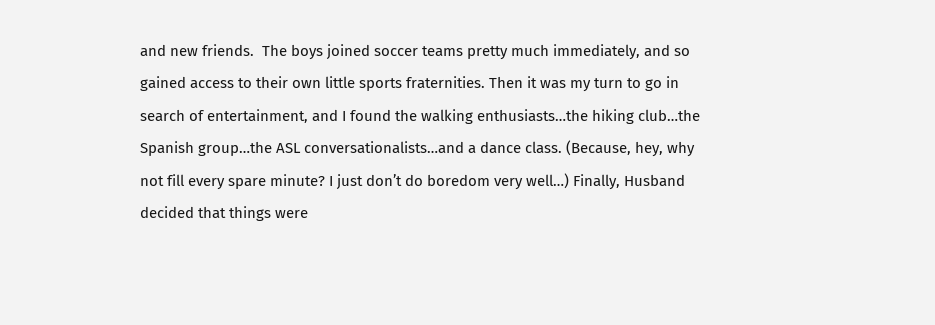and new friends.  The boys joined soccer teams pretty much immediately, and so gained access to their own little sports fraternities. Then it was my turn to go in search of entertainment, and I found the walking enthusiasts…the hiking club…the Spanish group…the ASL conversationalists…and a dance class. (Because, hey, why not fill every spare minute? I just don’t do boredom very well…) Finally, Husband decided that things were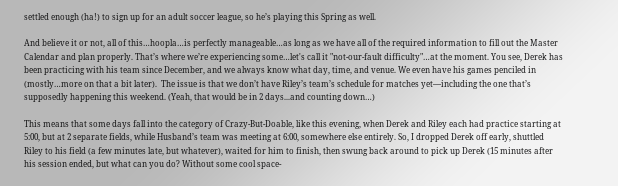settled enough (ha!) to sign up for an adult soccer league, so he’s playing this Spring as well.

And believe it or not, all of this…hoopla…is perfectly manageable…as long as we have all of the required information to fill out the Master Calendar and plan properly. That’s where we’re experiencing some…let's call it "not-our-fault difficulty"…at the moment. You see, Derek has been practicing with his team since December, and we always know what day, time, and venue. We even have his games penciled in (mostly…more on that a bit later).  The issue is that we don’t have Riley’s team’s schedule for matches yet—including the one that’s supposedly happening this weekend. (Yeah, that would be in 2 days...and counting down…)

This means that some days fall into the category of Crazy-But-Doable, like this evening, when Derek and Riley each had practice starting at 5:00, but at 2 separate fields, while Husband’s team was meeting at 6:00, somewhere else entirely. So, I dropped Derek off early, shuttled Riley to his field (a few minutes late, but whatever), waited for him to finish, then swung back around to pick up Derek (15 minutes after his session ended, but what can you do? Without some cool space-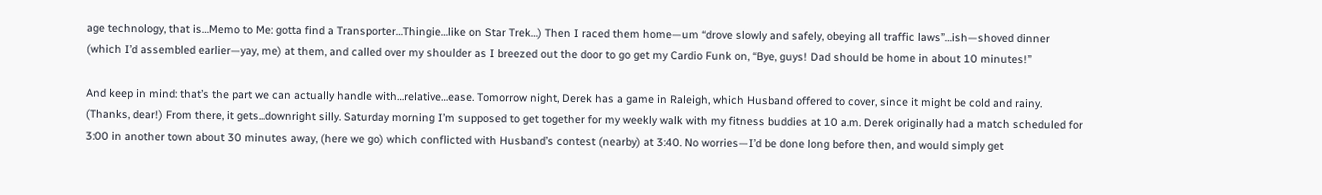age technology, that is…Memo to Me: gotta find a Transporter…Thingie…like on Star Trek…) Then I raced them home—um “drove slowly and safely, obeying all traffic laws”…ish—shoved dinner (which I’d assembled earlier—yay, me) at them, and called over my shoulder as I breezed out the door to go get my Cardio Funk on, “Bye, guys! Dad should be home in about 10 minutes!”

And keep in mind: that’s the part we can actually handle with…relative…ease. Tomorrow night, Derek has a game in Raleigh, which Husband offered to cover, since it might be cold and rainy. (Thanks, dear!) From there, it gets...downright silly. Saturday morning I’m supposed to get together for my weekly walk with my fitness buddies at 10 a.m. Derek originally had a match scheduled for 3:00 in another town about 30 minutes away, (here we go) which conflicted with Husband’s contest (nearby) at 3:40. No worries—I’d be done long before then, and would simply get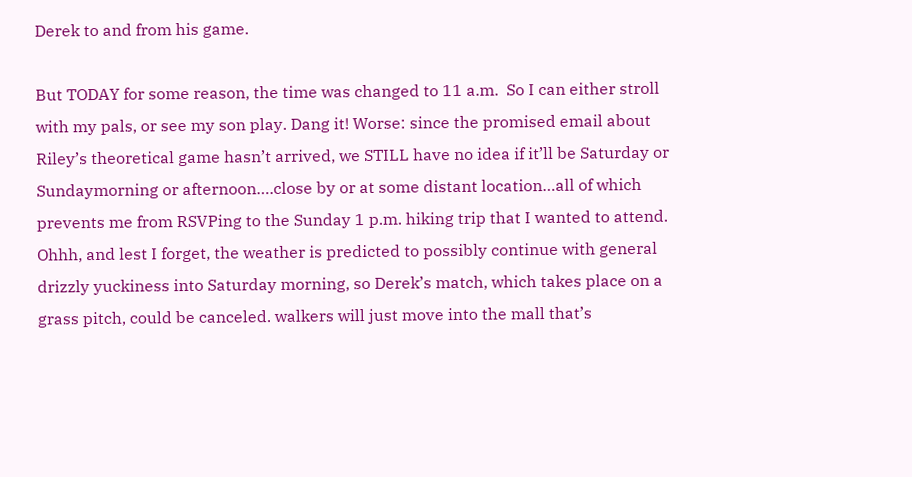Derek to and from his game.

But TODAY for some reason, the time was changed to 11 a.m.  So I can either stroll with my pals, or see my son play. Dang it! Worse: since the promised email about Riley’s theoretical game hasn’t arrived, we STILL have no idea if it’ll be Saturday or Sundaymorning or afternoon….close by or at some distant location…all of which prevents me from RSVPing to the Sunday 1 p.m. hiking trip that I wanted to attend. Ohhh, and lest I forget, the weather is predicted to possibly continue with general drizzly yuckiness into Saturday morning, so Derek’s match, which takes place on a grass pitch, could be canceled. walkers will just move into the mall that’s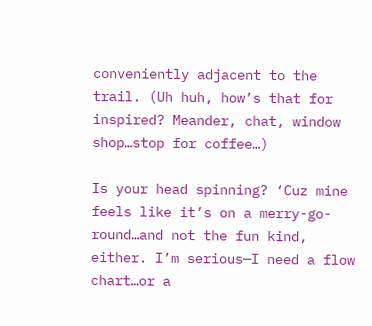conveniently adjacent to the trail. (Uh huh, how’s that for inspired? Meander, chat, window shop…stop for coffee…)

Is your head spinning? ‘Cuz mine feels like it’s on a merry-go-round…and not the fun kind, either. I’m serious—I need a flow chart…or a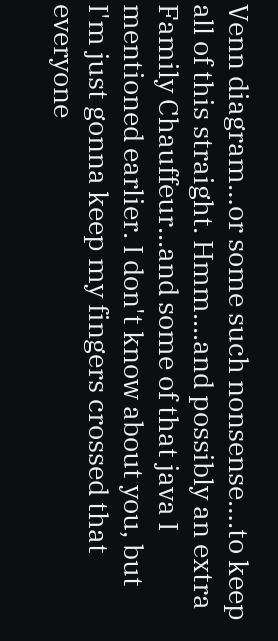Venn diagram…or some such nonsense….to keep all of this straight. Hmm....and possibly an extra Family Chauffeur...and some of that java I mentioned earlier. I don't know about you, but I'm just gonna keep my fingers crossed that everyone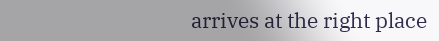arrives at the right place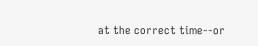at the correct time--or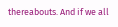thereabouts. And if we all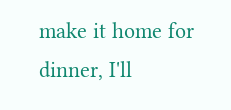make it home for dinner, I'll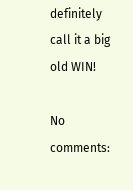definitely call it a big old WIN!

No comments: